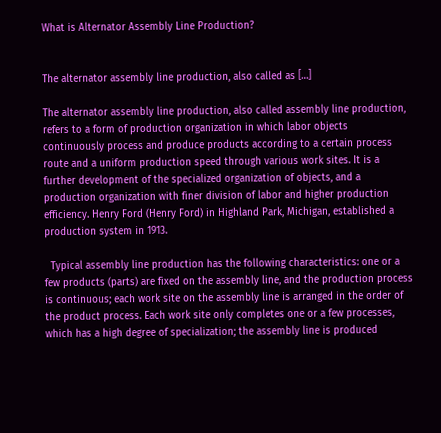What is Alternator Assembly Line Production?


The alternator assembly line production, also called as […]

The alternator assembly line production, also called assembly line production, refers to a form of production organization in which labor objects continuously process and produce products according to a certain process route and a uniform production speed through various work sites. It is a further development of the specialized organization of objects, and a production organization with finer division of labor and higher production efficiency. Henry Ford (Henry Ford) in Highland Park, Michigan, established a production system in 1913.

  Typical assembly line production has the following characteristics: one or a few products (parts) are fixed on the assembly line, and the production process is continuous; each work site on the assembly line is arranged in the order of the product process. Each work site only completes one or a few processes, which has a high degree of specialization; the assembly line is produced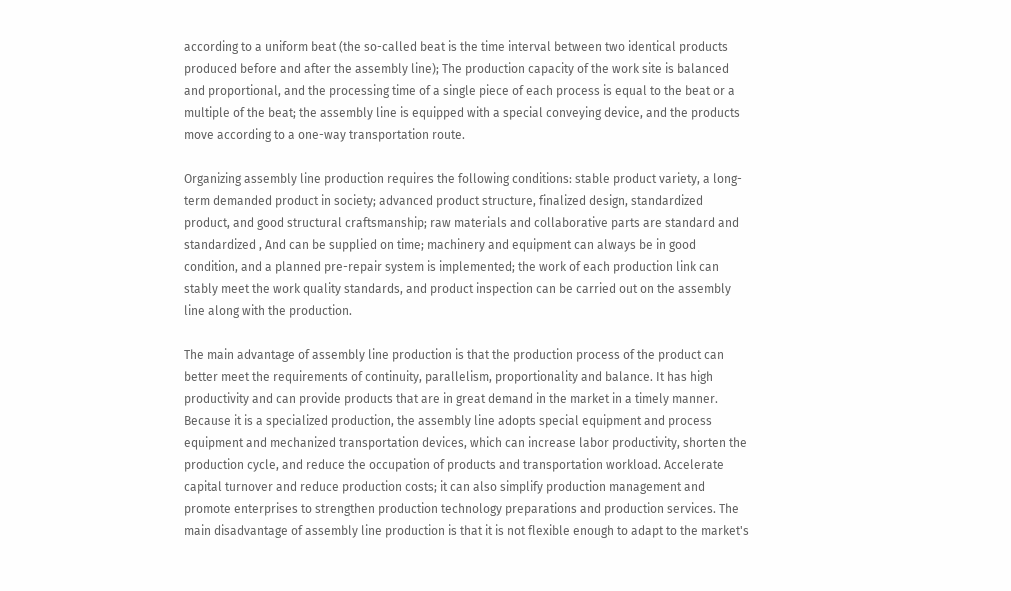according to a uniform beat (the so-called beat is the time interval between two identical products produced before and after the assembly line); The production capacity of the work site is balanced and proportional, and the processing time of a single piece of each process is equal to the beat or a multiple of the beat; the assembly line is equipped with a special conveying device, and the products move according to a one-way transportation route.

Organizing assembly line production requires the following conditions: stable product variety, a long-term demanded product in society; advanced product structure, finalized design, standardized product, and good structural craftsmanship; raw materials and collaborative parts are standard and standardized , And can be supplied on time; machinery and equipment can always be in good condition, and a planned pre-repair system is implemented; the work of each production link can stably meet the work quality standards, and product inspection can be carried out on the assembly line along with the production.

The main advantage of assembly line production is that the production process of the product can better meet the requirements of continuity, parallelism, proportionality and balance. It has high productivity and can provide products that are in great demand in the market in a timely manner. Because it is a specialized production, the assembly line adopts special equipment and process equipment and mechanized transportation devices, which can increase labor productivity, shorten the production cycle, and reduce the occupation of products and transportation workload. Accelerate capital turnover and reduce production costs; it can also simplify production management and promote enterprises to strengthen production technology preparations and production services. The main disadvantage of assembly line production is that it is not flexible enough to adapt to the market's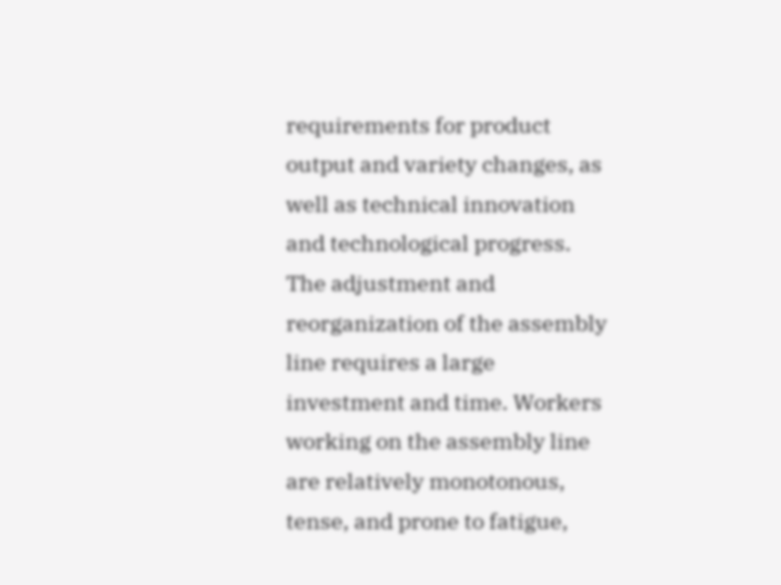requirements for product output and variety changes, as well as technical innovation and technological progress. The adjustment and reorganization of the assembly line requires a large investment and time. Workers working on the assembly line are relatively monotonous, tense, and prone to fatigue,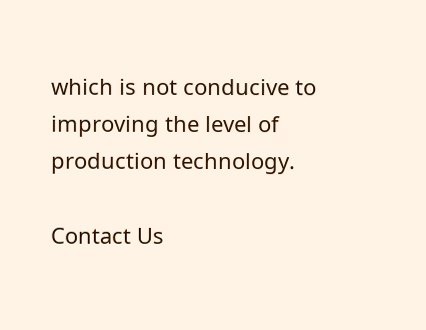which is not conducive to improving the level of production technology.

Contact Us